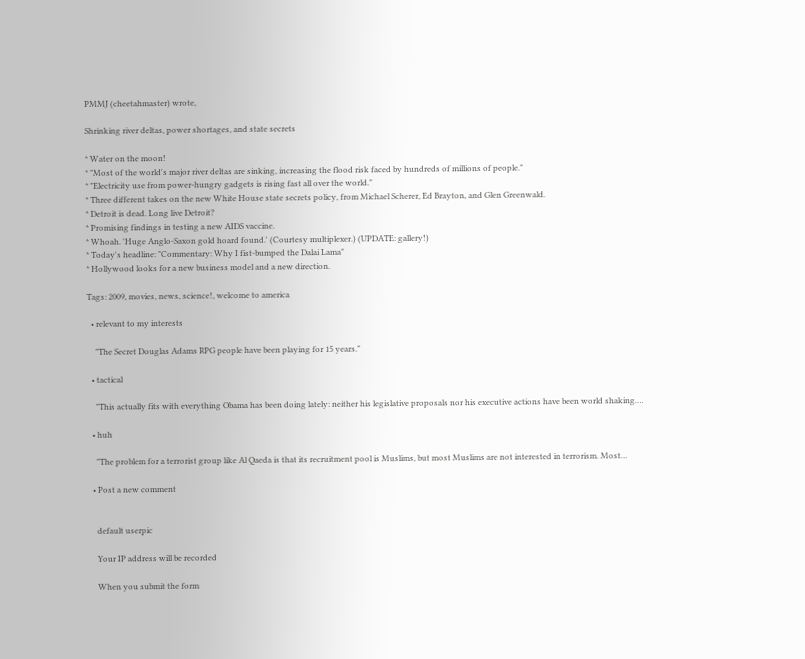PMMJ (cheetahmaster) wrote,

Shrinking river deltas, power shortages, and state secrets

* Water on the moon!
* "Most of the world's major river deltas are sinking, increasing the flood risk faced by hundreds of millions of people."
* "Electricity use from power-hungry gadgets is rising fast all over the world."
* Three different takes on the new White House state secrets policy, from Michael Scherer, Ed Brayton, and Glen Greenwald.
* Detroit is dead. Long live Detroit?
* Promising findings in testing a new AIDS vaccine.
* Whoah. 'Huge Anglo-Saxon gold hoard found.' (Courtesy multiplexer.) (UPDATE: gallery!)
* Today's headline: "Commentary: Why I fist-bumped the Dalai Lama"
* Hollywood looks for a new business model and a new direction.

Tags: 2009, movies, news, science!, welcome to america

  • relevant to my interests

    "The Secret Douglas Adams RPG people have been playing for 15 years."

  • tactical

    "This actually fits with everything Obama has been doing lately: neither his legislative proposals nor his executive actions have been world shaking.…

  • huh

    "The problem for a terrorist group like Al Qaeda is that its recruitment pool is Muslims, but most Muslims are not interested in terrorism. Most…

  • Post a new comment


    default userpic

    Your IP address will be recorded

    When you submit the form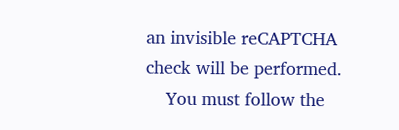an invisible reCAPTCHA check will be performed.
    You must follow the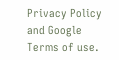Privacy Policy and Google Terms of use.